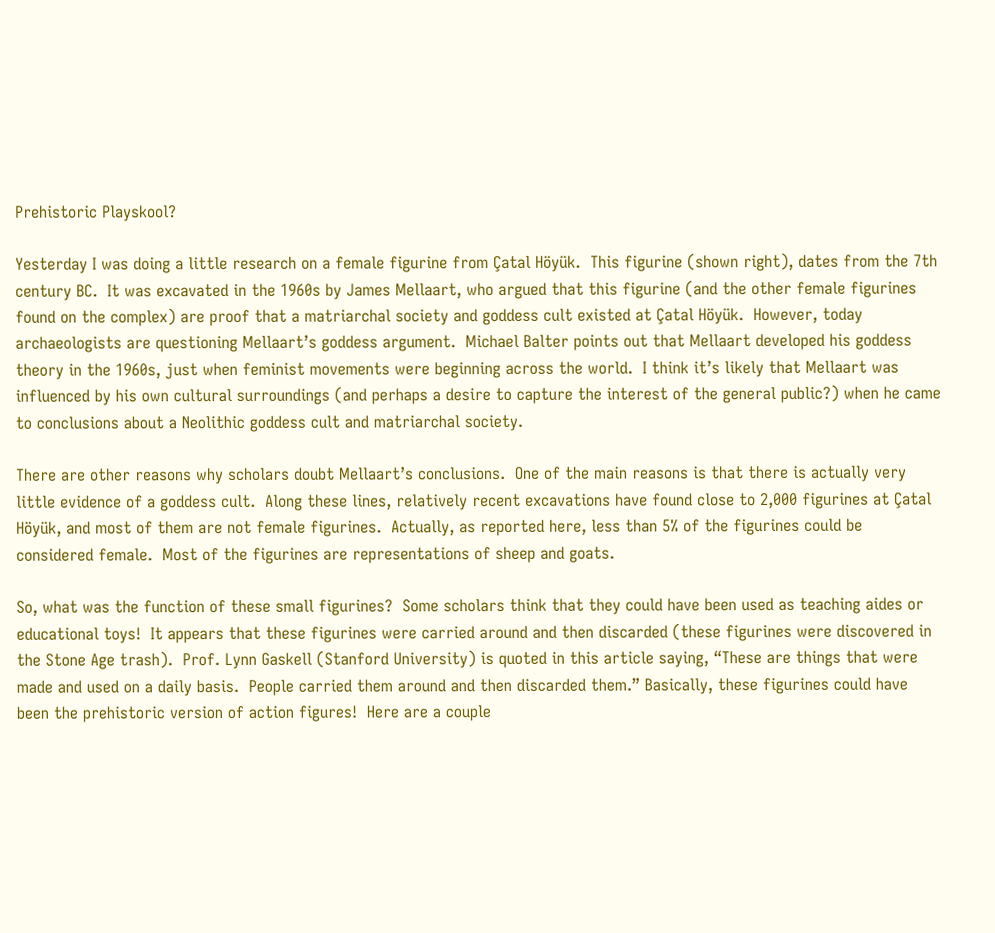Prehistoric Playskool?

Yesterday I was doing a little research on a female figurine from Çatal Höyük.  This figurine (shown right), dates from the 7th century BC.  It was excavated in the 1960s by James Mellaart, who argued that this figurine (and the other female figurines found on the complex) are proof that a matriarchal society and goddess cult existed at Çatal Höyük.  However, today archaeologists are questioning Mellaart’s goddess argument.  Michael Balter points out that Mellaart developed his goddess theory in the 1960s, just when feminist movements were beginning across the world.  I think it’s likely that Mellaart was influenced by his own cultural surroundings (and perhaps a desire to capture the interest of the general public?) when he came to conclusions about a Neolithic goddess cult and matriarchal society.

There are other reasons why scholars doubt Mellaart’s conclusions.  One of the main reasons is that there is actually very little evidence of a goddess cult.  Along these lines, relatively recent excavations have found close to 2,000 figurines at Çatal Höyük, and most of them are not female figurines.  Actually, as reported here, less than 5% of the figurines could be considered female.  Most of the figurines are representations of sheep and goats.

So, what was the function of these small figurines?  Some scholars think that they could have been used as teaching aides or educational toys!  It appears that these figurines were carried around and then discarded (these figurines were discovered in the Stone Age trash).  Prof. Lynn Gaskell (Stanford University) is quoted in this article saying, “These are things that were made and used on a daily basis.  People carried them around and then discarded them.” Basically, these figurines could have been the prehistoric version of action figures!  Here are a couple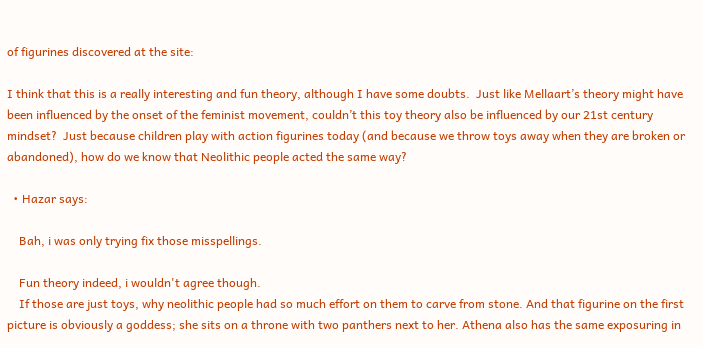of figurines discovered at the site:

I think that this is a really interesting and fun theory, although I have some doubts.  Just like Mellaart’s theory might have been influenced by the onset of the feminist movement, couldn’t this toy theory also be influenced by our 21st century mindset?  Just because children play with action figurines today (and because we throw toys away when they are broken or abandoned), how do we know that Neolithic people acted the same way?

  • Hazar says:

    Bah, i was only trying fix those misspellings.

    Fun theory indeed, i wouldn't agree though.
    If those are just toys, why neolithic people had so much effort on them to carve from stone. And that figurine on the first picture is obviously a goddess; she sits on a throne with two panthers next to her. Athena also has the same exposuring in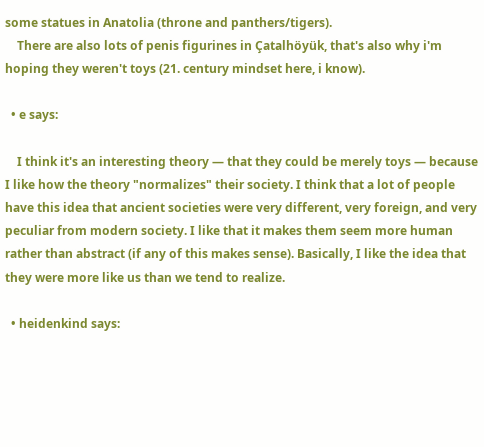some statues in Anatolia (throne and panthers/tigers).
    There are also lots of penis figurines in Çatalhöyük, that's also why i'm hoping they weren't toys (21. century mindset here, i know).

  • e says:

    I think it's an interesting theory — that they could be merely toys — because I like how the theory "normalizes" their society. I think that a lot of people have this idea that ancient societies were very different, very foreign, and very peculiar from modern society. I like that it makes them seem more human rather than abstract (if any of this makes sense). Basically, I like the idea that they were more like us than we tend to realize.

  • heidenkind says: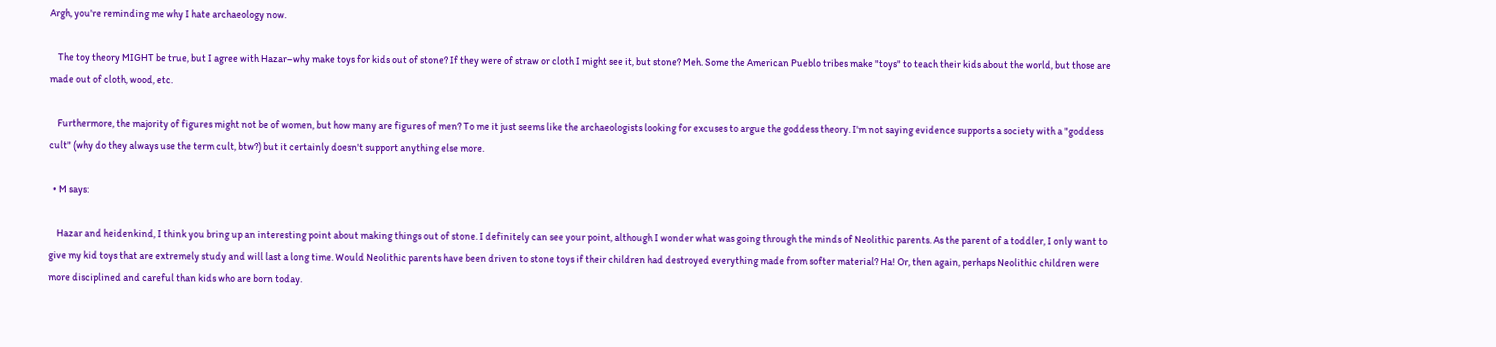Argh, you're reminding me why I hate archaeology now.

    The toy theory MIGHT be true, but I agree with Hazar–why make toys for kids out of stone? If they were of straw or cloth I might see it, but stone? Meh. Some the American Pueblo tribes make "toys" to teach their kids about the world, but those are made out of cloth, wood, etc.

    Furthermore, the majority of figures might not be of women, but how many are figures of men? To me it just seems like the archaeologists looking for excuses to argue the goddess theory. I'm not saying evidence supports a society with a "goddess cult" (why do they always use the term cult, btw?) but it certainly doesn't support anything else more.

  • M says:

    Hazar and heidenkind, I think you bring up an interesting point about making things out of stone. I definitely can see your point, although I wonder what was going through the minds of Neolithic parents. As the parent of a toddler, I only want to give my kid toys that are extremely study and will last a long time. Would Neolithic parents have been driven to stone toys if their children had destroyed everything made from softer material? Ha! Or, then again, perhaps Neolithic children were more disciplined and careful than kids who are born today.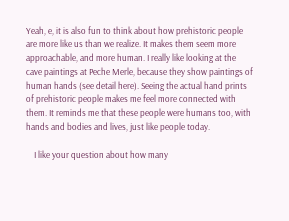Yeah, e, it is also fun to think about how prehistoric people are more like us than we realize. It makes them seem more approachable, and more human. I really like looking at the cave paintings at Peche Merle, because they show paintings of human hands (see detail here). Seeing the actual hand prints of prehistoric people makes me feel more connected with them. It reminds me that these people were humans too, with hands and bodies and lives, just like people today.

    I like your question about how many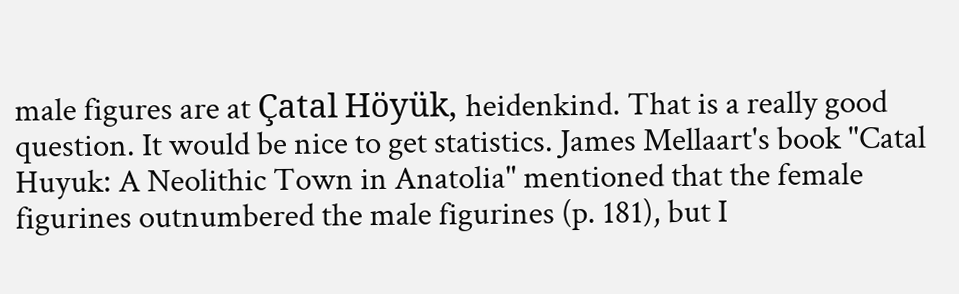male figures are at Çatal Höyük, heidenkind. That is a really good question. It would be nice to get statistics. James Mellaart's book "Catal Huyuk: A Neolithic Town in Anatolia" mentioned that the female figurines outnumbered the male figurines (p. 181), but I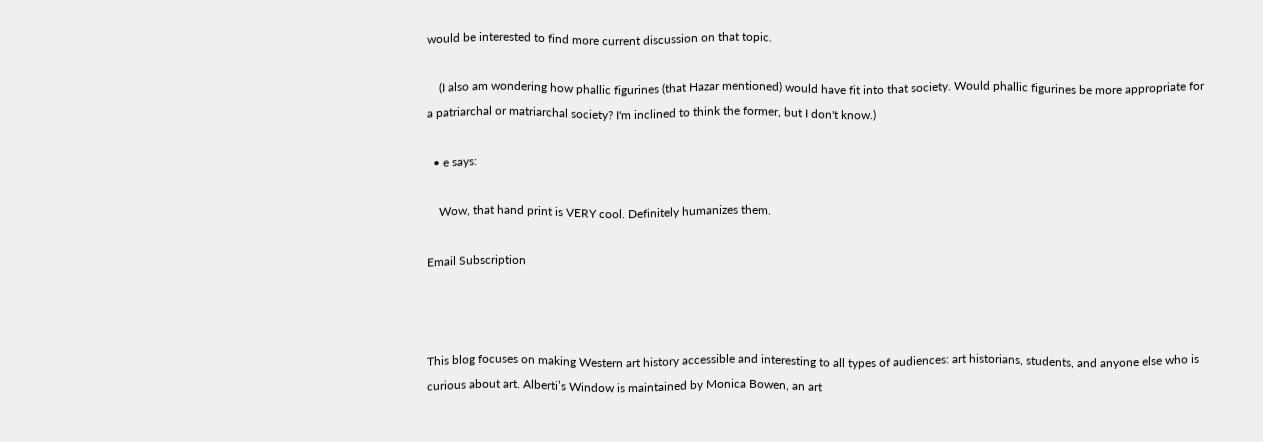would be interested to find more current discussion on that topic.

    (I also am wondering how phallic figurines (that Hazar mentioned) would have fit into that society. Would phallic figurines be more appropriate for a patriarchal or matriarchal society? I'm inclined to think the former, but I don't know.)

  • e says:

    Wow, that hand print is VERY cool. Definitely humanizes them.

Email Subscription



This blog focuses on making Western art history accessible and interesting to all types of audiences: art historians, students, and anyone else who is curious about art. Alberti’s Window is maintained by Monica Bowen, an art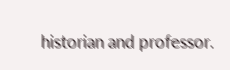historian and professor.